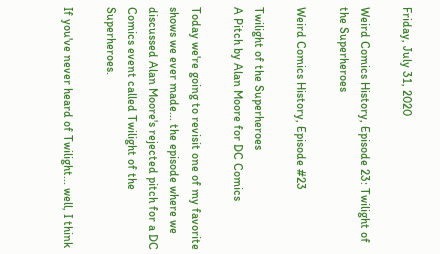Friday, July 31, 2020

Weird Comics History, Episode 23: Twilight of the Superheroes

Weird Comics History, Episode #23

Twilight of the Superheroes
A Pitch by Alan Moore for DC Comics

Today we're going to revisit one of my favorite shows we ever made... the episode where we discussed Alan Moore's rejected pitch for a DC Comics event called Twilight of the Superheroes.

If you've never heard of Twilight... well, I think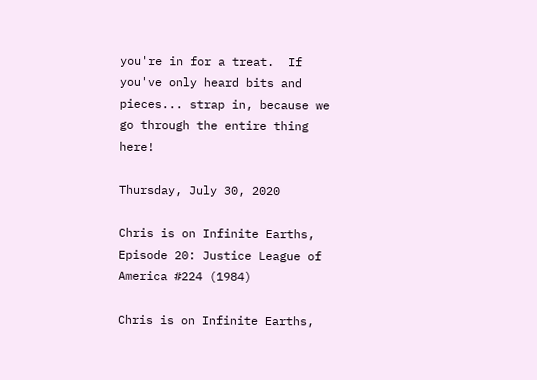you're in for a treat.  If you've only heard bits and pieces... strap in, because we go through the entire thing here!

Thursday, July 30, 2020

Chris is on Infinite Earths, Episode 20: Justice League of America #224 (1984)

Chris is on Infinite Earths,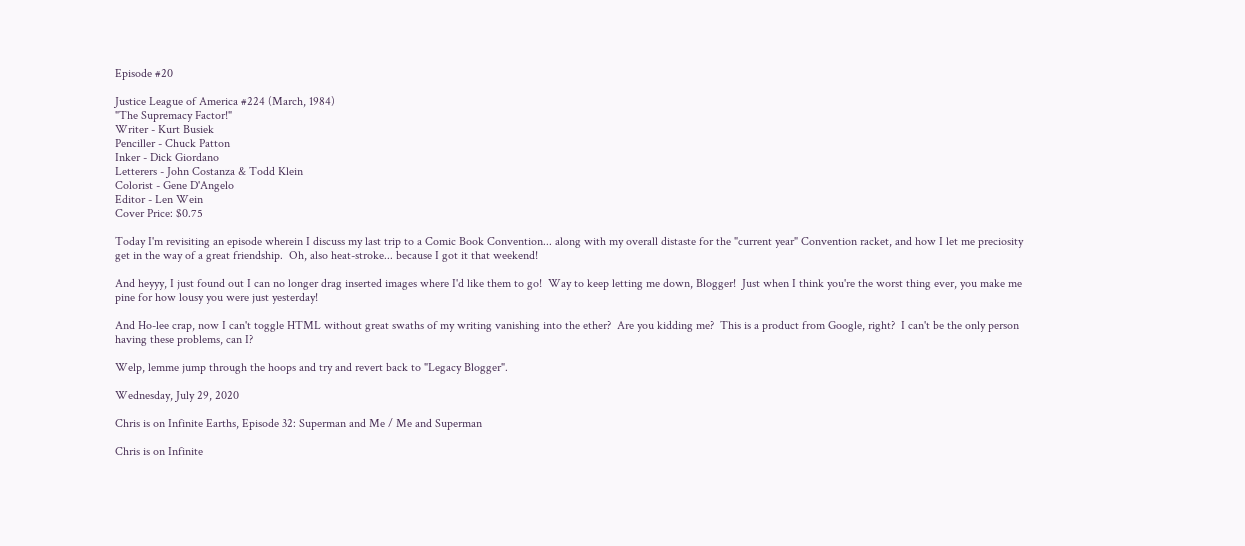Episode #20

Justice League of America #224 (March, 1984)
"The Supremacy Factor!"
Writer - Kurt Busiek
Penciller - Chuck Patton
Inker - Dick Giordano
Letterers - John Costanza & Todd Klein
Colorist - Gene D'Angelo
Editor - Len Wein
Cover Price: $0.75

Today I'm revisiting an episode wherein I discuss my last trip to a Comic Book Convention... along with my overall distaste for the "current year" Convention racket, and how I let me preciosity get in the way of a great friendship.  Oh, also heat-stroke... because I got it that weekend!

And heyyy, I just found out I can no longer drag inserted images where I'd like them to go!  Way to keep letting me down, Blogger!  Just when I think you're the worst thing ever, you make me pine for how lousy you were just yesterday!

And Ho-lee crap, now I can't toggle HTML without great swaths of my writing vanishing into the ether?  Are you kidding me?  This is a product from Google, right?  I can't be the only person having these problems, can I?

Welp, lemme jump through the hoops and try and revert back to "Legacy Blogger".

Wednesday, July 29, 2020

Chris is on Infinite Earths, Episode 32: Superman and Me / Me and Superman

Chris is on Infinite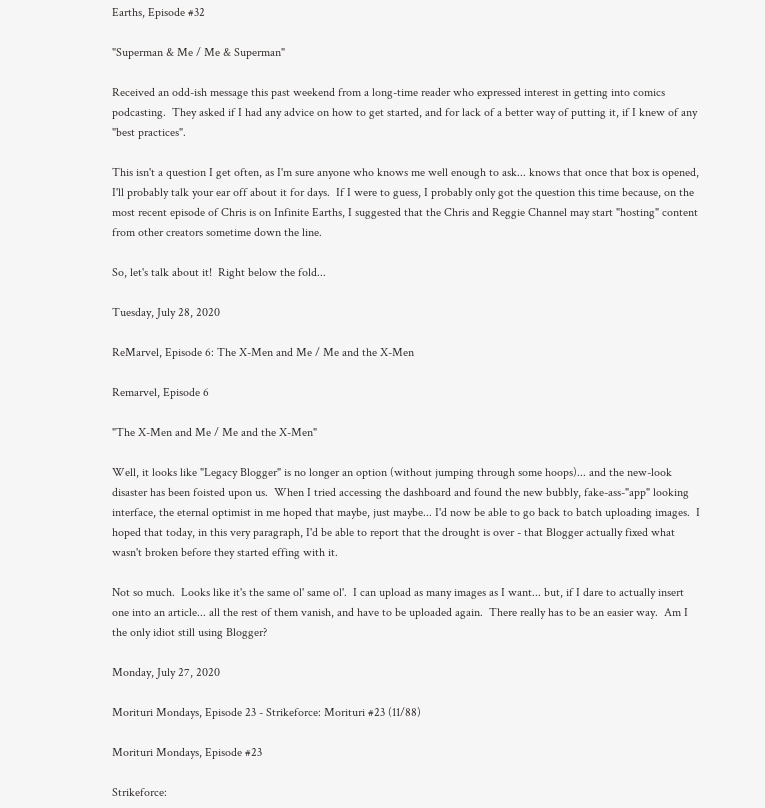Earths, Episode #32

"Superman & Me / Me & Superman"

Received an odd-ish message this past weekend from a long-time reader who expressed interest in getting into comics podcasting.  They asked if I had any advice on how to get started, and for lack of a better way of putting it, if I knew of any "best practices".

This isn't a question I get often, as I'm sure anyone who knows me well enough to ask... knows that once that box is opened, I'll probably talk your ear off about it for days.  If I were to guess, I probably only got the question this time because, on the most recent episode of Chris is on Infinite Earths, I suggested that the Chris and Reggie Channel may start "hosting" content from other creators sometime down the line.

So, let's talk about it!  Right below the fold...

Tuesday, July 28, 2020

ReMarvel, Episode 6: The X-Men and Me / Me and the X-Men

Remarvel, Episode 6

"The X-Men and Me / Me and the X-Men"

Well, it looks like "Legacy Blogger" is no longer an option (without jumping through some hoops)... and the new-look disaster has been foisted upon us.  When I tried accessing the dashboard and found the new bubbly, fake-ass-"app" looking interface, the eternal optimist in me hoped that maybe, just maybe... I'd now be able to go back to batch uploading images.  I hoped that today, in this very paragraph, I'd be able to report that the drought is over - that Blogger actually fixed what wasn't broken before they started effing with it.

Not so much.  Looks like it's the same ol' same ol'.  I can upload as many images as I want... but, if I dare to actually insert one into an article... all the rest of them vanish, and have to be uploaded again.  There really has to be an easier way.  Am I the only idiot still using Blogger?

Monday, July 27, 2020

Morituri Mondays, Episode 23 - Strikeforce: Morituri #23 (11/88)

Morituri Mondays, Episode #23

Strikeforce: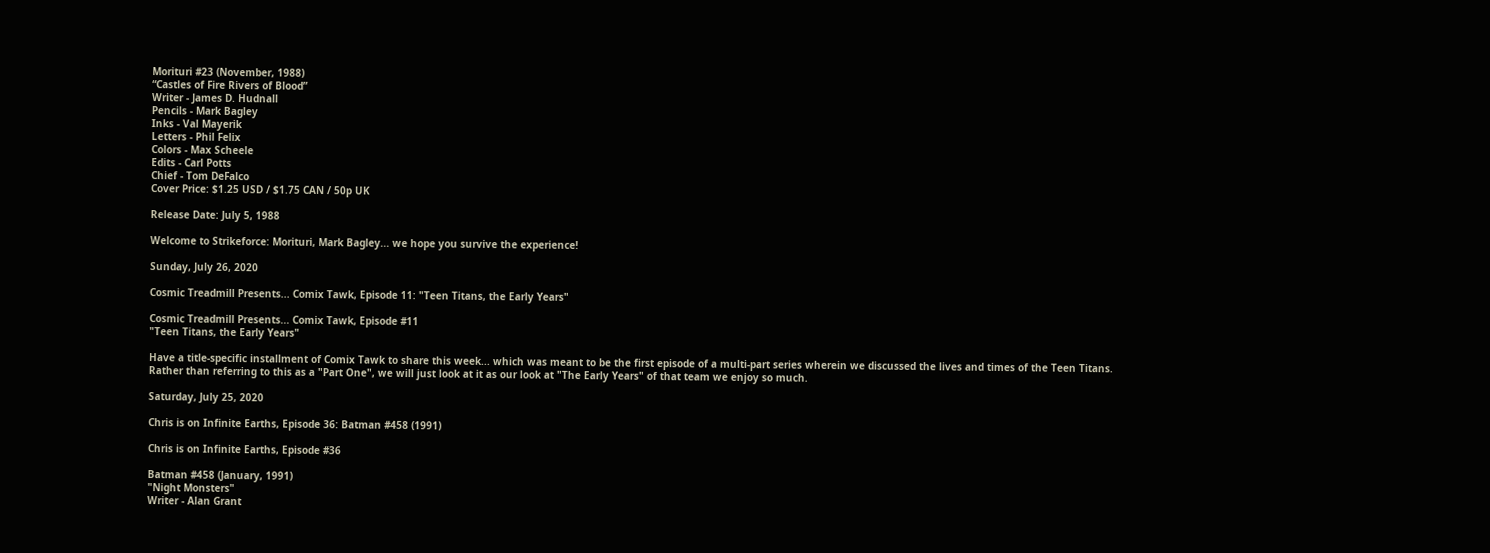Morituri #23 (November, 1988)
“Castles of Fire Rivers of Blood”
Writer - James D. Hudnall
Pencils - Mark Bagley
Inks - Val Mayerik
Letters - Phil Felix
Colors - Max Scheele
Edits - Carl Potts
Chief - Tom DeFalco
Cover Price: $1.25 USD / $1.75 CAN / 50p UK

Release Date: July 5, 1988

Welcome to Strikeforce: Morituri, Mark Bagley... we hope you survive the experience!

Sunday, July 26, 2020

Cosmic Treadmill Presents... Comix Tawk, Episode 11: "Teen Titans, the Early Years"

Cosmic Treadmill Presents... Comix Tawk, Episode #11
"Teen Titans, the Early Years"

Have a title-specific installment of Comix Tawk to share this week... which was meant to be the first episode of a multi-part series wherein we discussed the lives and times of the Teen Titans.
Rather than referring to this as a "Part One", we will just look at it as our look at "The Early Years" of that team we enjoy so much.

Saturday, July 25, 2020

Chris is on Infinite Earths, Episode 36: Batman #458 (1991)

Chris is on Infinite Earths, Episode #36

Batman #458 (January, 1991)
"Night Monsters"
Writer - Alan Grant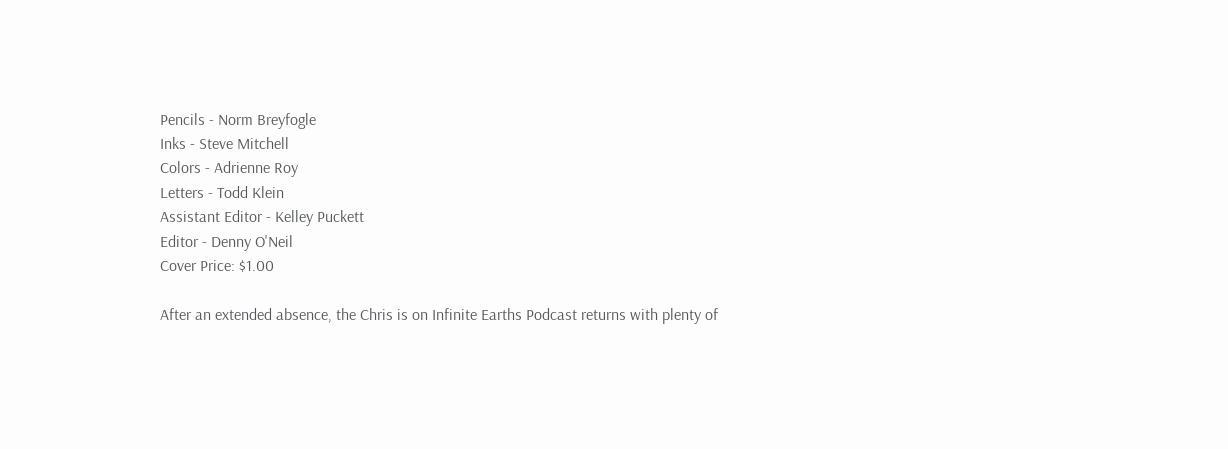Pencils - Norm Breyfogle
Inks - Steve Mitchell
Colors - Adrienne Roy
Letters - Todd Klein
Assistant Editor - Kelley Puckett
Editor - Denny O'Neil
Cover Price: $1.00

After an extended absence, the Chris is on Infinite Earths Podcast returns with plenty of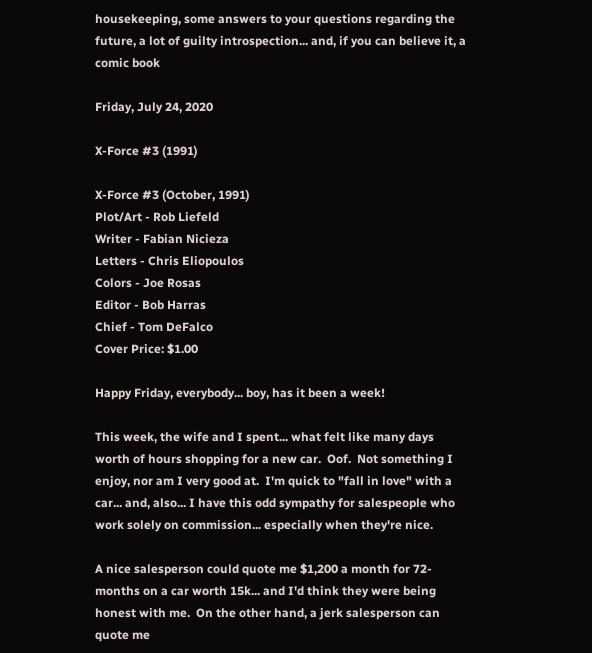housekeeping, some answers to your questions regarding the future, a lot of guilty introspection... and, if you can believe it, a comic book

Friday, July 24, 2020

X-Force #3 (1991)

X-Force #3 (October, 1991)
Plot/Art - Rob Liefeld
Writer - Fabian Nicieza
Letters - Chris Eliopoulos
Colors - Joe Rosas
Editor - Bob Harras
Chief - Tom DeFalco
Cover Price: $1.00

Happy Friday, everybody... boy, has it been a week!

This week, the wife and I spent... what felt like many days worth of hours shopping for a new car.  Oof.  Not something I enjoy, nor am I very good at.  I'm quick to "fall in love" with a car... and, also... I have this odd sympathy for salespeople who work solely on commission... especially when they're nice.

A nice salesperson could quote me $1,200 a month for 72-months on a car worth 15k... and I'd think they were being honest with me.  On the other hand, a jerk salesperson can quote me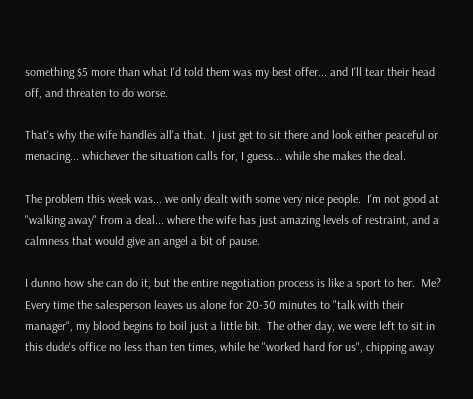something $5 more than what I'd told them was my best offer... and I'll tear their head off, and threaten to do worse.

That's why the wife handles all'a that.  I just get to sit there and look either peaceful or menacing... whichever the situation calls for, I guess... while she makes the deal.

The problem this week was... we only dealt with some very nice people.  I'm not good at "walking away" from a deal... where the wife has just amazing levels of restraint, and a calmness that would give an angel a bit of pause.

I dunno how she can do it, but the entire negotiation process is like a sport to her.  Me?  Every time the salesperson leaves us alone for 20-30 minutes to "talk with their manager", my blood begins to boil just a little bit.  The other day, we were left to sit in this dude's office no less than ten times, while he "worked hard for us", chipping away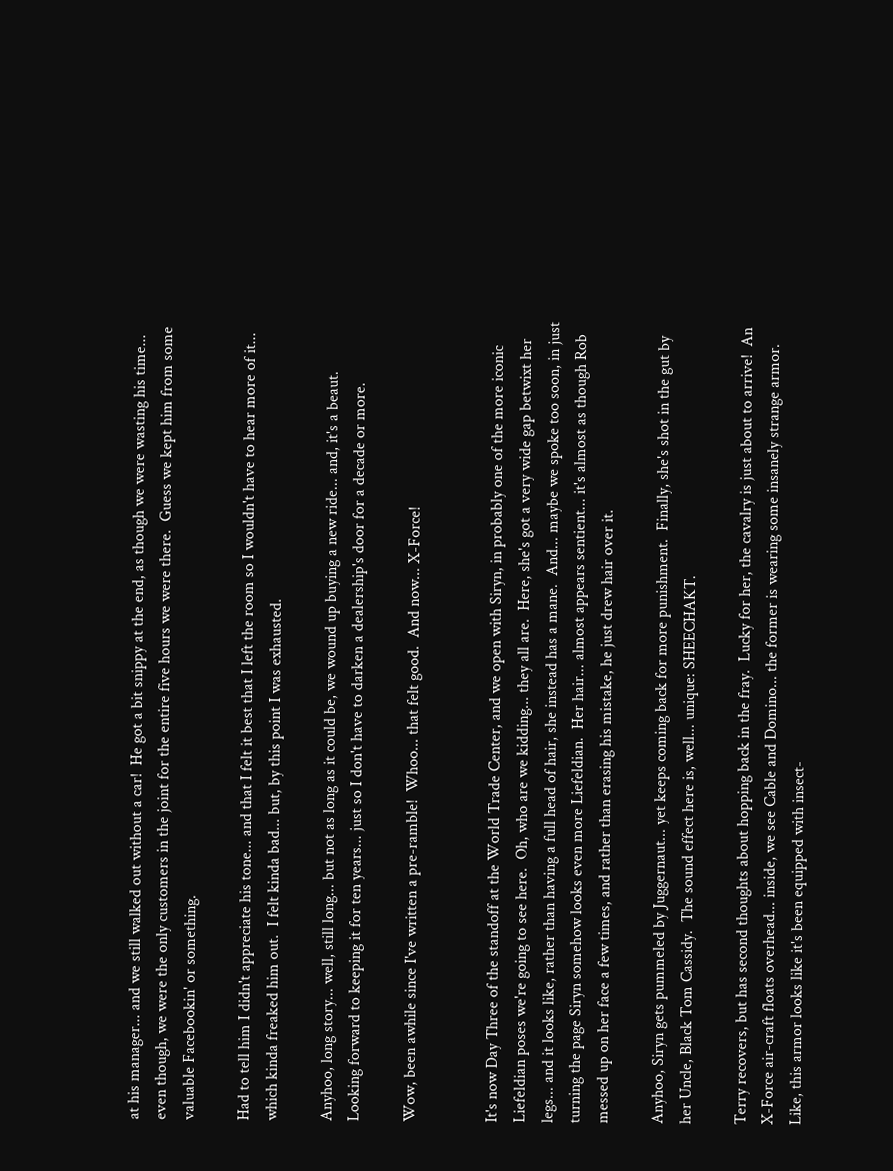at his manager... and we still walked out without a car!  He got a bit snippy at the end, as though we were wasting his time... even though, we were the only customers in the joint for the entire five hours we were there.  Guess we kept him from some valuable Facebookin' or something.

Had to tell him I didn't appreciate his tone... and that I felt it best that I left the room so I wouldn't have to hear more of it... which kinda freaked him out.  I felt kinda bad... but, by this point I was exhausted.

Anyhoo, long story... well, still long... but not as long as it could be, we wound up buying a new ride... and, it's a beaut.  Looking forward to keeping it for ten years... just so I don't have to darken a dealership's door for a decade or more.

Wow, been awhile since I've written a pre-ramble!  Whoo... that felt good.  And now... X-Force!


It's now Day Three of the standoff at the World Trade Center, and we open with Siryn, in probably one of the more iconic Liefeldian poses we're going to see here.  Oh, who are we kidding... they all are.  Here, she's got a very wide gap betwixt her legs... and it looks like, rather than having a full head of hair, she instead has a mane.  And... maybe we spoke too soon, in just turning the page Siryn somehow looks even more Liefeldian.  Her hair... almost appears sentient... it's almost as though Rob messed up on her face a few times, and rather than erasing his mistake, he just drew hair over it.

Anyhoo, Siryn gets pummeled by Juggernaut... yet keeps coming back for more punishment.  Finally, she's shot in the gut by her Uncle, Black Tom Cassidy.  The sound effect here is, well... unique: SHEECHAKT.

Terry recovers, but has second thoughts about hopping back in the fray.  Lucky for her, the cavalry is just about to arrive!  An X-Force air-craft floats overhead... inside, we see Cable and Domino... the former is wearing some insanely strange armor.  Like, this armor looks like it's been equipped with insect-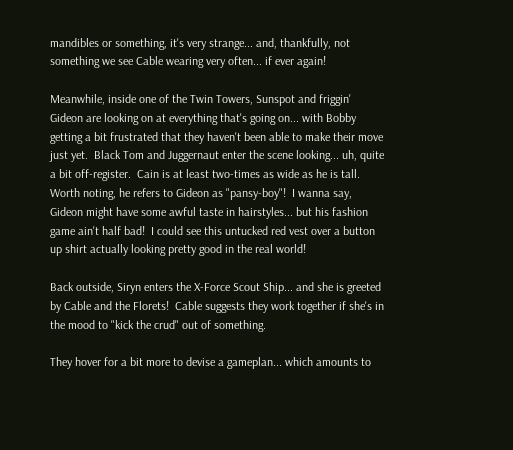mandibles or something, it's very strange... and, thankfully, not something we see Cable wearing very often... if ever again!

Meanwhile, inside one of the Twin Towers, Sunspot and friggin' Gideon are looking on at everything that's going on... with Bobby getting a bit frustrated that they haven't been able to make their move just yet.  Black Tom and Juggernaut enter the scene looking... uh, quite a bit off-register.  Cain is at least two-times as wide as he is tall.  Worth noting, he refers to Gideon as "pansy-boy"!  I wanna say, Gideon might have some awful taste in hairstyles... but his fashion game ain't half bad!  I could see this untucked red vest over a button up shirt actually looking pretty good in the real world!

Back outside, Siryn enters the X-Force Scout Ship... and she is greeted by Cable and the Florets!  Cable suggests they work together if she's in the mood to "kick the crud" out of something.

They hover for a bit more to devise a gameplan... which amounts to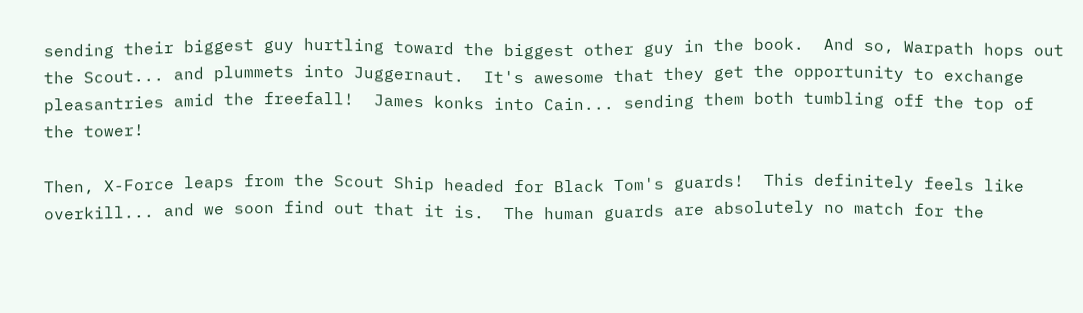sending their biggest guy hurtling toward the biggest other guy in the book.  And so, Warpath hops out the Scout... and plummets into Juggernaut.  It's awesome that they get the opportunity to exchange pleasantries amid the freefall!  James konks into Cain... sending them both tumbling off the top of the tower!

Then, X-Force leaps from the Scout Ship headed for Black Tom's guards!  This definitely feels like overkill... and we soon find out that it is.  The human guards are absolutely no match for the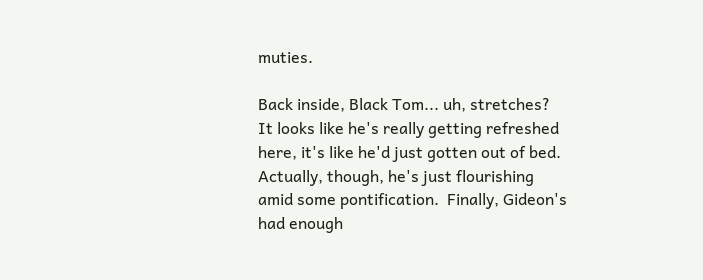muties.

Back inside, Black Tom... uh, stretches?  It looks like he's really getting refreshed here, it's like he'd just gotten out of bed.  Actually, though, he's just flourishing amid some pontification.  Finally, Gideon's had enough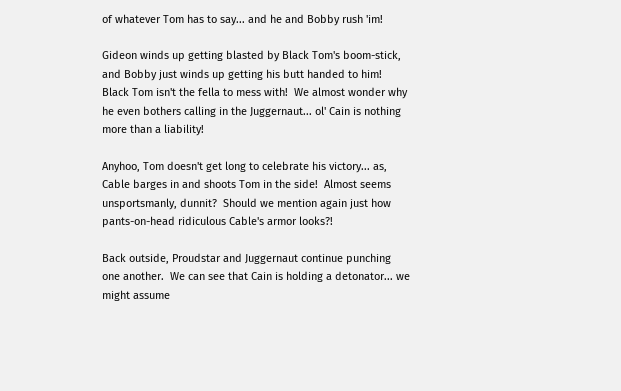of whatever Tom has to say... and he and Bobby rush 'im!

Gideon winds up getting blasted by Black Tom's boom-stick, and Bobby just winds up getting his butt handed to him!  Black Tom isn't the fella to mess with!  We almost wonder why he even bothers calling in the Juggernaut... ol' Cain is nothing more than a liability!

Anyhoo, Tom doesn't get long to celebrate his victory... as, Cable barges in and shoots Tom in the side!  Almost seems unsportsmanly, dunnit?  Should we mention again just how pants-on-head ridiculous Cable's armor looks?!

Back outside, Proudstar and Juggernaut continue punching one another.  We can see that Cain is holding a detonator... we might assume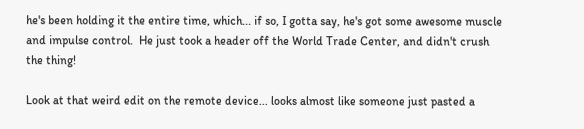he's been holding it the entire time, which... if so, I gotta say, he's got some awesome muscle and impulse control.  He just took a header off the World Trade Center, and didn't crush the thing!

Look at that weird edit on the remote device... looks almost like someone just pasted a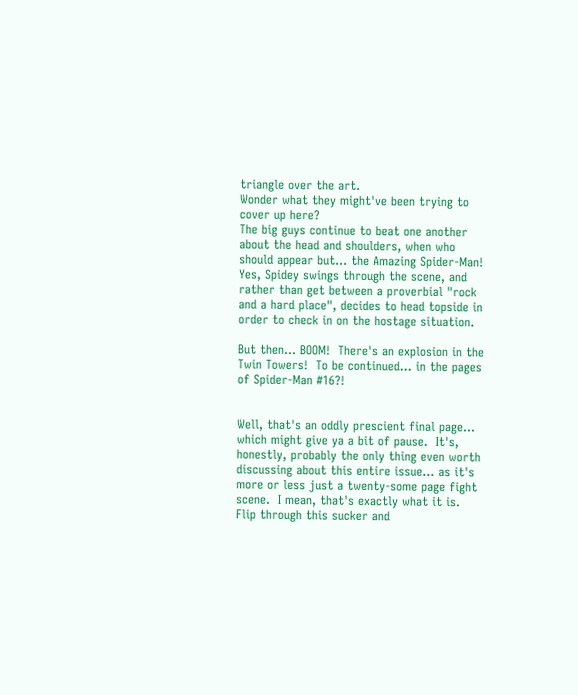triangle over the art.
Wonder what they might've been trying to cover up here?
The big guys continue to beat one another about the head and shoulders, when who should appear but... the Amazing Spider-Man!  Yes, Spidey swings through the scene, and rather than get between a proverbial "rock and a hard place", decides to head topside in order to check in on the hostage situation.

But then... BOOM!  There's an explosion in the Twin Towers!  To be continued... in the pages of Spider-Man #16?!


Well, that's an oddly prescient final page... which might give ya a bit of pause.  It's, honestly, probably the only thing even worth discussing about this entire issue... as it's more or less just a twenty-some page fight scene.  I mean, that's exactly what it is.  Flip through this sucker and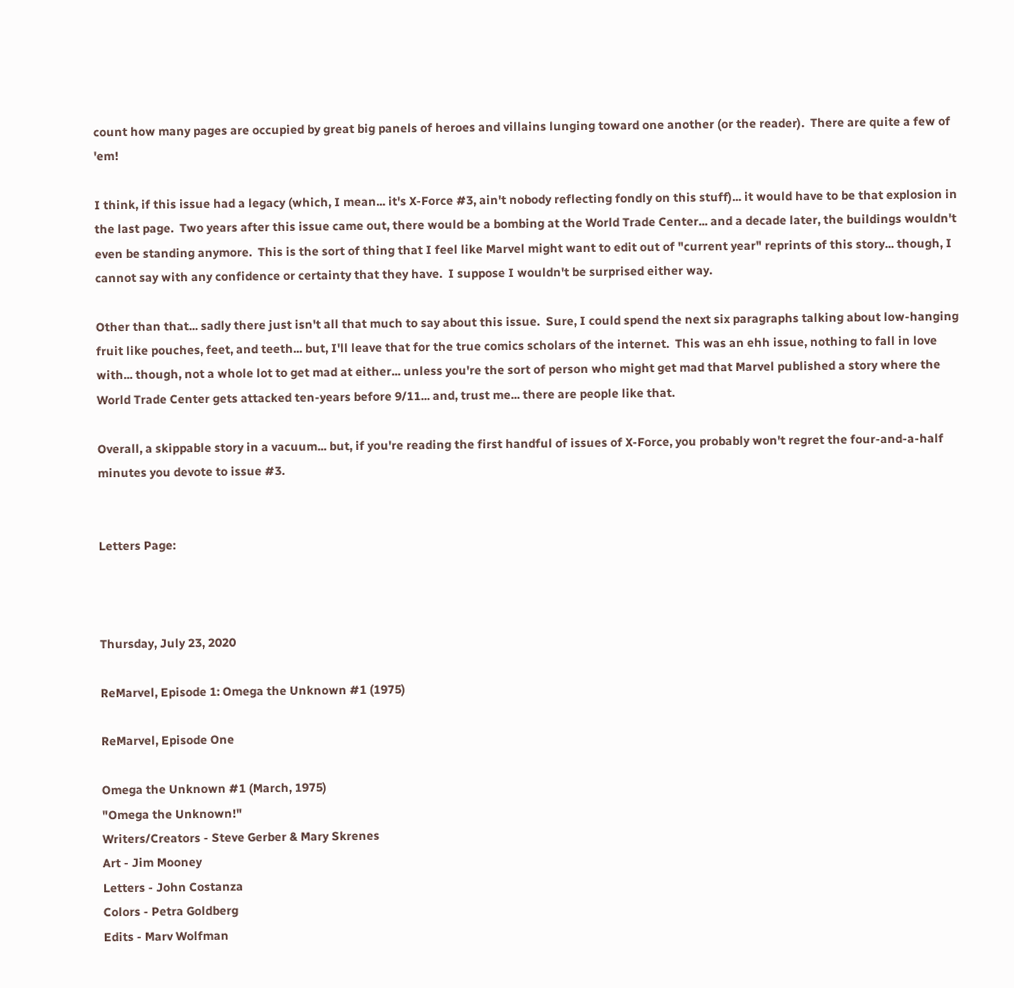count how many pages are occupied by great big panels of heroes and villains lunging toward one another (or the reader).  There are quite a few of 'em!

I think, if this issue had a legacy (which, I mean... it's X-Force #3, ain't nobody reflecting fondly on this stuff)... it would have to be that explosion in the last page.  Two years after this issue came out, there would be a bombing at the World Trade Center... and a decade later, the buildings wouldn't even be standing anymore.  This is the sort of thing that I feel like Marvel might want to edit out of "current year" reprints of this story... though, I cannot say with any confidence or certainty that they have.  I suppose I wouldn't be surprised either way.

Other than that... sadly there just isn't all that much to say about this issue.  Sure, I could spend the next six paragraphs talking about low-hanging fruit like pouches, feet, and teeth... but, I'll leave that for the true comics scholars of the internet.  This was an ehh issue, nothing to fall in love with... though, not a whole lot to get mad at either... unless you're the sort of person who might get mad that Marvel published a story where the World Trade Center gets attacked ten-years before 9/11... and, trust me... there are people like that.

Overall, a skippable story in a vacuum... but, if you're reading the first handful of issues of X-Force, you probably won't regret the four-and-a-half minutes you devote to issue #3.


Letters Page:



Thursday, July 23, 2020

ReMarvel, Episode 1: Omega the Unknown #1 (1975)

ReMarvel, Episode One

Omega the Unknown #1 (March, 1975)
"Omega the Unknown!"
Writers/Creators - Steve Gerber & Mary Skrenes
Art - Jim Mooney
Letters - John Costanza
Colors - Petra Goldberg
Edits - Marv Wolfman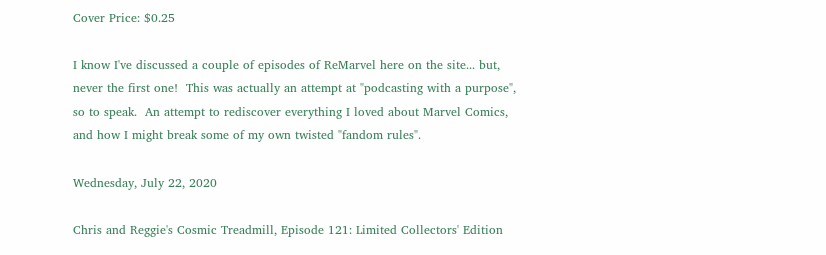Cover Price: $0.25

I know I've discussed a couple of episodes of ReMarvel here on the site... but, never the first one!  This was actually an attempt at "podcasting with a purpose", so to speak.  An attempt to rediscover everything I loved about Marvel Comics, and how I might break some of my own twisted "fandom rules".

Wednesday, July 22, 2020

Chris and Reggie's Cosmic Treadmill, Episode 121: Limited Collectors' Edition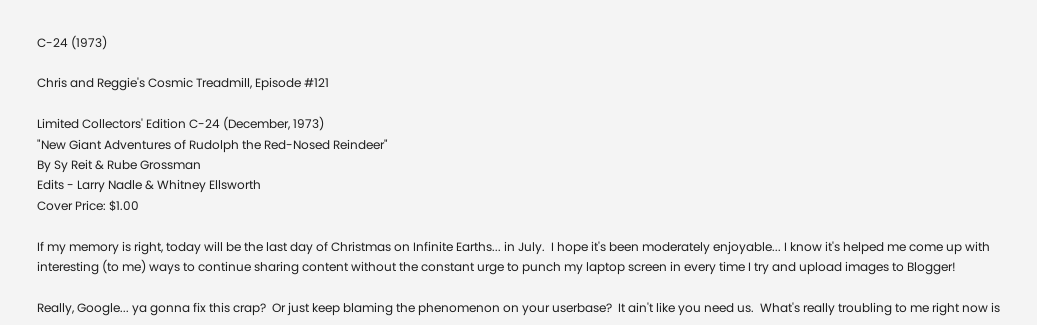C-24 (1973)

Chris and Reggie's Cosmic Treadmill, Episode #121

Limited Collectors' Edition C-24 (December, 1973)
"New Giant Adventures of Rudolph the Red-Nosed Reindeer"
By Sy Reit & Rube Grossman
Edits - Larry Nadle & Whitney Ellsworth
Cover Price: $1.00

If my memory is right, today will be the last day of Christmas on Infinite Earths... in July.  I hope it's been moderately enjoyable... I know it's helped me come up with interesting (to me) ways to continue sharing content without the constant urge to punch my laptop screen in every time I try and upload images to Blogger!

Really, Google... ya gonna fix this crap?  Or just keep blaming the phenomenon on your userbase?  It ain't like you need us.  What's really troubling to me right now is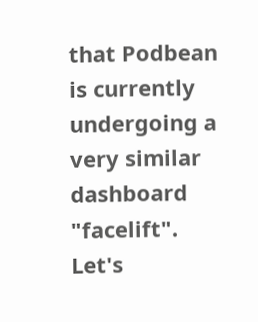that Podbean is currently undergoing a very similar dashboard "facelift".  Let's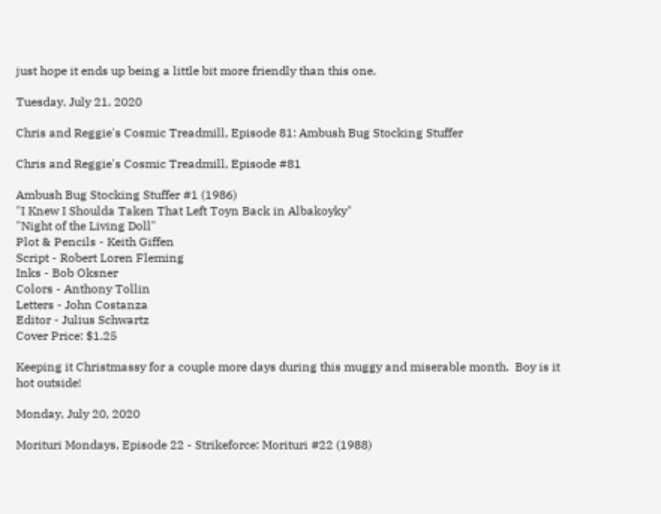just hope it ends up being a little bit more friendly than this one.

Tuesday, July 21, 2020

Chris and Reggie's Cosmic Treadmill, Episode 81: Ambush Bug Stocking Stuffer

Chris and Reggie's Cosmic Treadmill, Episode #81

Ambush Bug Stocking Stuffer #1 (1986)
"I Knew I Shoulda Taken That Left Toyn Back in Albakoyky"
"Night of the Living Doll"
Plot & Pencils - Keith Giffen
Script - Robert Loren Fleming
Inks - Bob Oksner
Colors - Anthony Tollin
Letters - John Costanza
Editor - Julius Schwartz
Cover Price: $1.25

Keeping it Christmassy for a couple more days during this muggy and miserable month.  Boy is it hot outside!

Monday, July 20, 2020

Morituri Mondays, Episode 22 - Strikeforce: Morituri #22 (1988)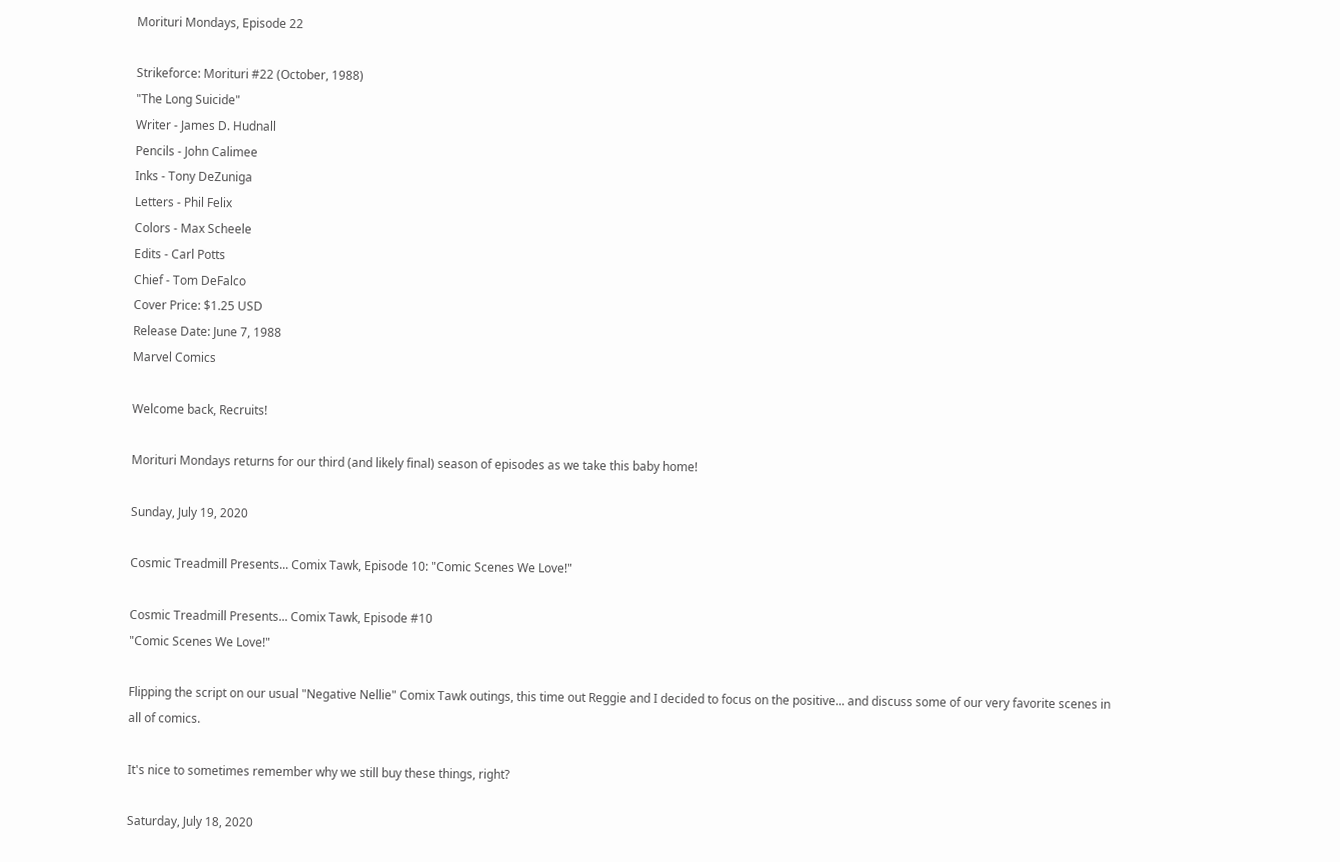Morituri Mondays, Episode 22

Strikeforce: Morituri #22 (October, 1988)
"The Long Suicide"
Writer - James D. Hudnall
Pencils - John Calimee
Inks - Tony DeZuniga
Letters - Phil Felix
Colors - Max Scheele
Edits - Carl Potts
Chief - Tom DeFalco
Cover Price: $1.25 USD
Release Date: June 7, 1988
Marvel Comics

Welcome back, Recruits!

Morituri Mondays returns for our third (and likely final) season of episodes as we take this baby home!

Sunday, July 19, 2020

Cosmic Treadmill Presents... Comix Tawk, Episode 10: "Comic Scenes We Love!"

Cosmic Treadmill Presents... Comix Tawk, Episode #10
"Comic Scenes We Love!"

Flipping the script on our usual "Negative Nellie" Comix Tawk outings, this time out Reggie and I decided to focus on the positive... and discuss some of our very favorite scenes in all of comics.

It's nice to sometimes remember why we still buy these things, right?

Saturday, July 18, 2020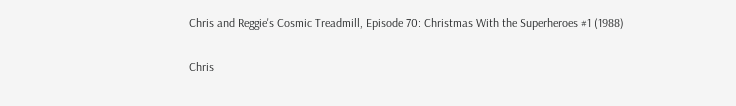Chris and Reggie's Cosmic Treadmill, Episode 70: Christmas With the Superheroes #1 (1988)

Chris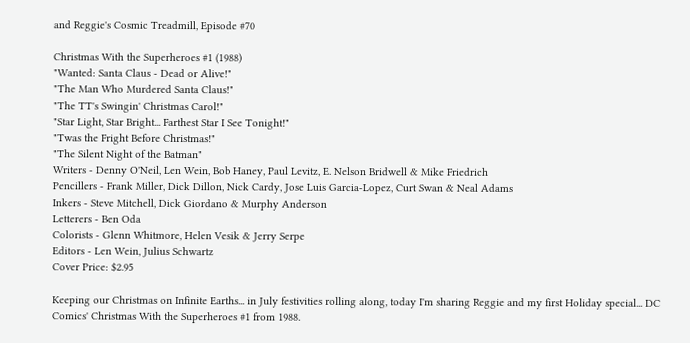and Reggie's Cosmic Treadmill, Episode #70

Christmas With the Superheroes #1 (1988)
"Wanted: Santa Claus - Dead or Alive!"
"The Man Who Murdered Santa Claus!"
"The TT's Swingin' Christmas Carol!"
"Star Light, Star Bright... Farthest Star I See Tonight!"
"Twas the Fright Before Christmas!"
"The Silent Night of the Batman"
Writers - Denny O'Neil, Len Wein, Bob Haney, Paul Levitz, E. Nelson Bridwell & Mike Friedrich
Pencillers - Frank Miller, Dick Dillon, Nick Cardy, Jose Luis Garcia-Lopez, Curt Swan & Neal Adams
Inkers - Steve Mitchell, Dick Giordano & Murphy Anderson
Letterers - Ben Oda
Colorists - Glenn Whitmore, Helen Vesik & Jerry Serpe
Editors - Len Wein, Julius Schwartz
Cover Price: $2.95

Keeping our Christmas on Infinite Earths... in July festivities rolling along, today I'm sharing Reggie and my first Holiday special... DC Comics' Christmas With the Superheroes #1 from 1988.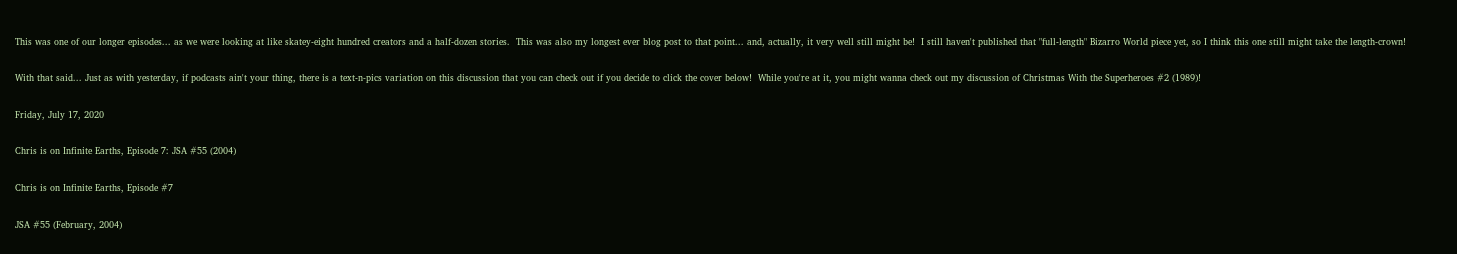This was one of our longer episodes... as we were looking at like skatey-eight hundred creators and a half-dozen stories.  This was also my longest ever blog post to that point... and, actually, it very well still might be!  I still haven't published that "full-length" Bizarro World piece yet, so I think this one still might take the length-crown!

With that said... Just as with yesterday, if podcasts ain't your thing, there is a text-n-pics variation on this discussion that you can check out if you decide to click the cover below!  While you're at it, you might wanna check out my discussion of Christmas With the Superheroes #2 (1989)!

Friday, July 17, 2020

Chris is on Infinite Earths, Episode 7: JSA #55 (2004)

Chris is on Infinite Earths, Episode #7

JSA #55 (February, 2004)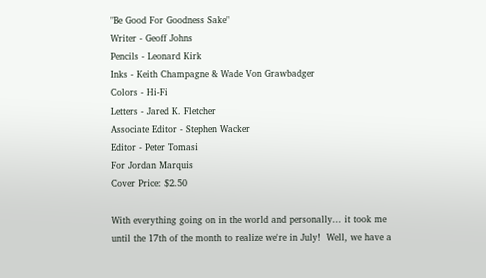"Be Good For Goodness Sake"
Writer - Geoff Johns
Pencils - Leonard Kirk
Inks - Keith Champagne & Wade Von Grawbadger
Colors - Hi-Fi
Letters - Jared K. Fletcher
Associate Editor - Stephen Wacker
Editor - Peter Tomasi
For Jordan Marquis
Cover Price: $2.50

With everything going on in the world and personally... it took me until the 17th of the month to realize we're in July!  Well, we have a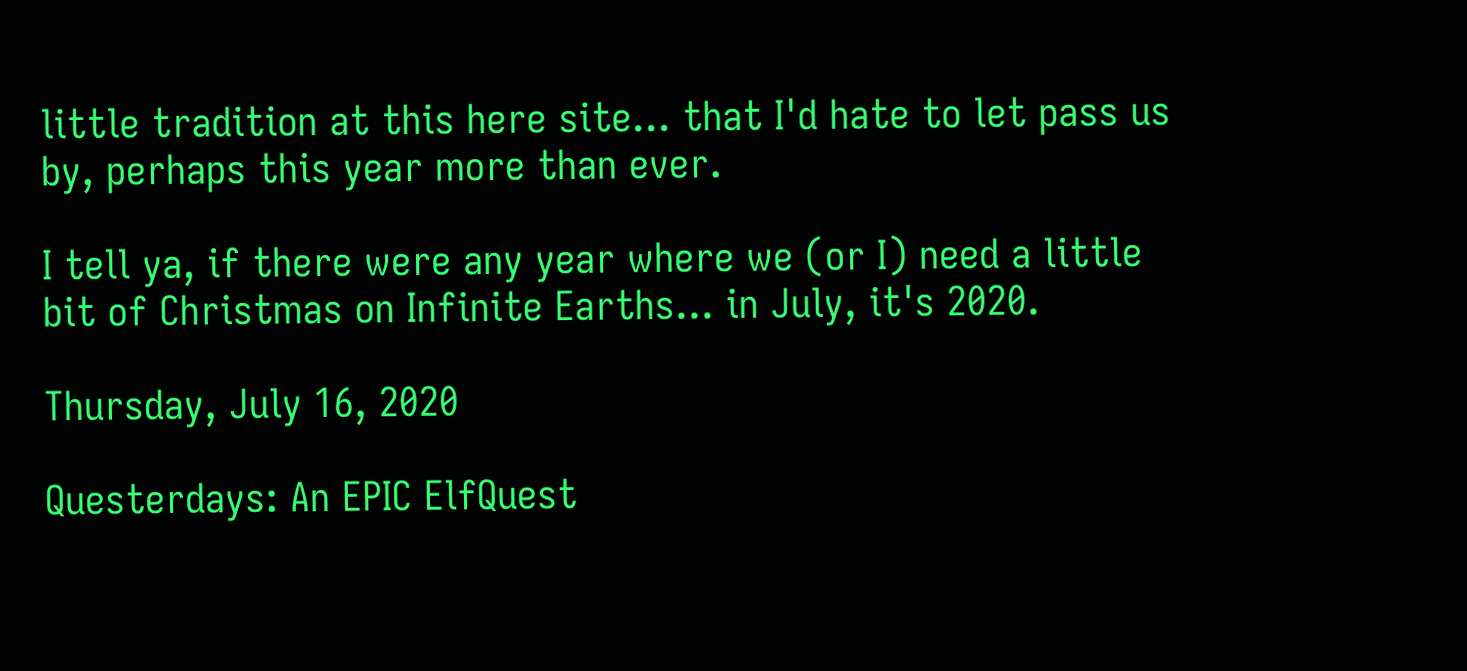little tradition at this here site... that I'd hate to let pass us by, perhaps this year more than ever.

I tell ya, if there were any year where we (or I) need a little bit of Christmas on Infinite Earths... in July, it's 2020.

Thursday, July 16, 2020

Questerdays: An EPIC ElfQuest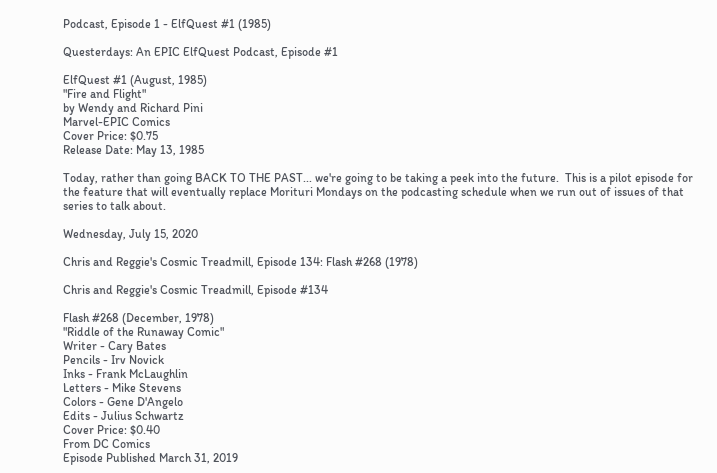Podcast, Episode 1 - ElfQuest #1 (1985)

Questerdays: An EPIC ElfQuest Podcast, Episode #1

ElfQuest #1 (August, 1985)
"Fire and Flight"
by Wendy and Richard Pini
Marvel-EPIC Comics
Cover Price: $0.75
Release Date: May 13, 1985

Today, rather than going BACK TO THE PAST... we're going to be taking a peek into the future.  This is a pilot episode for the feature that will eventually replace Morituri Mondays on the podcasting schedule when we run out of issues of that series to talk about.

Wednesday, July 15, 2020

Chris and Reggie's Cosmic Treadmill, Episode 134: Flash #268 (1978)

Chris and Reggie's Cosmic Treadmill, Episode #134

Flash #268 (December, 1978)
"Riddle of the Runaway Comic"
Writer - Cary Bates
Pencils - Irv Novick
Inks - Frank McLaughlin
Letters - Mike Stevens
Colors - Gene D'Angelo
Edits - Julius Schwartz
Cover Price: $0.40
From DC Comics
Episode Published March 31, 2019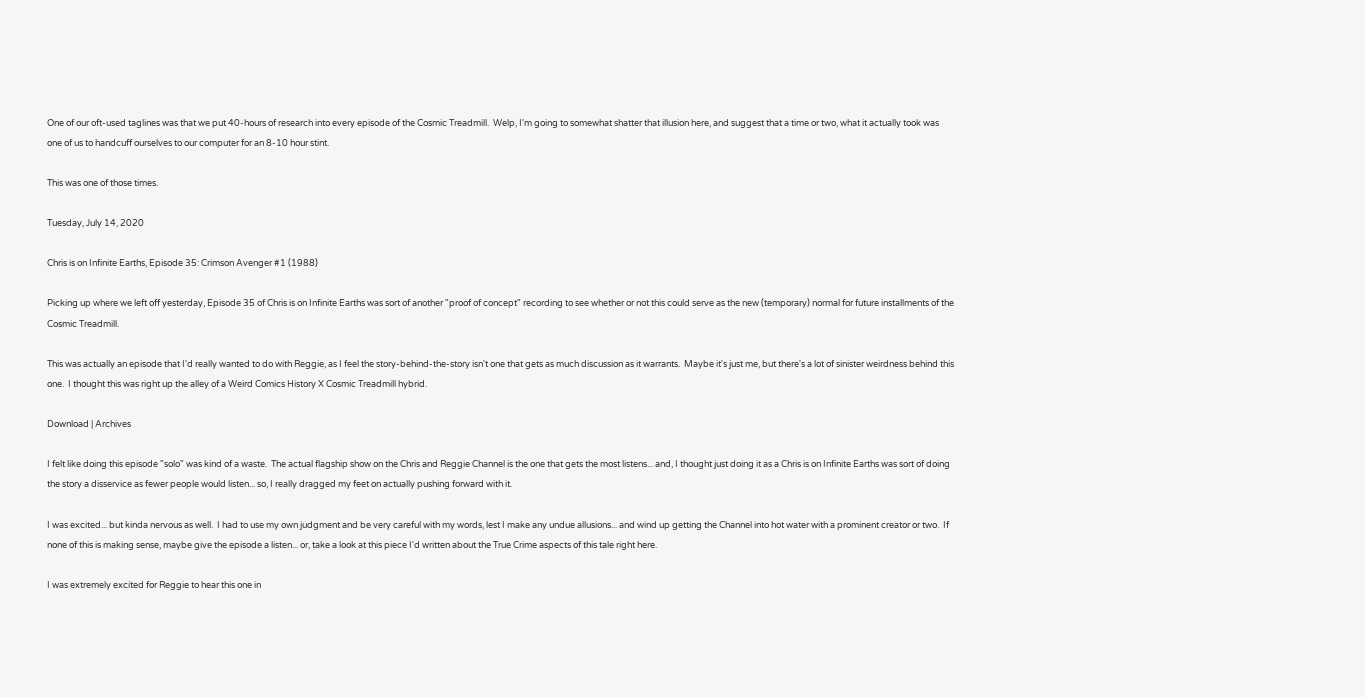One of our oft-used taglines was that we put 40-hours of research into every episode of the Cosmic Treadmill.  Welp, I'm going to somewhat shatter that illusion here, and suggest that a time or two, what it actually took was one of us to handcuff ourselves to our computer for an 8-10 hour stint.

This was one of those times.

Tuesday, July 14, 2020

Chris is on Infinite Earths, Episode 35: Crimson Avenger #1 (1988)

Picking up where we left off yesterday, Episode 35 of Chris is on Infinite Earths was sort of another "proof of concept" recording to see whether or not this could serve as the new (temporary) normal for future installments of the Cosmic Treadmill.

This was actually an episode that I'd really wanted to do with Reggie, as I feel the story-behind-the-story isn't one that gets as much discussion as it warrants.  Maybe it's just me, but there's a lot of sinister weirdness behind this one.  I thought this was right up the alley of a Weird Comics History X Cosmic Treadmill hybrid.

Download | Archives

I felt like doing this episode "solo" was kind of a waste.  The actual flagship show on the Chris and Reggie Channel is the one that gets the most listens... and, I thought just doing it as a Chris is on Infinite Earths was sort of doing the story a disservice as fewer people would listen... so, I really dragged my feet on actually pushing forward with it.

I was excited... but kinda nervous as well.  I had to use my own judgment and be very careful with my words, lest I make any undue allusions... and wind up getting the Channel into hot water with a prominent creator or two.  If none of this is making sense, maybe give the episode a listen... or, take a look at this piece I'd written about the True Crime aspects of this tale right here.

I was extremely excited for Reggie to hear this one in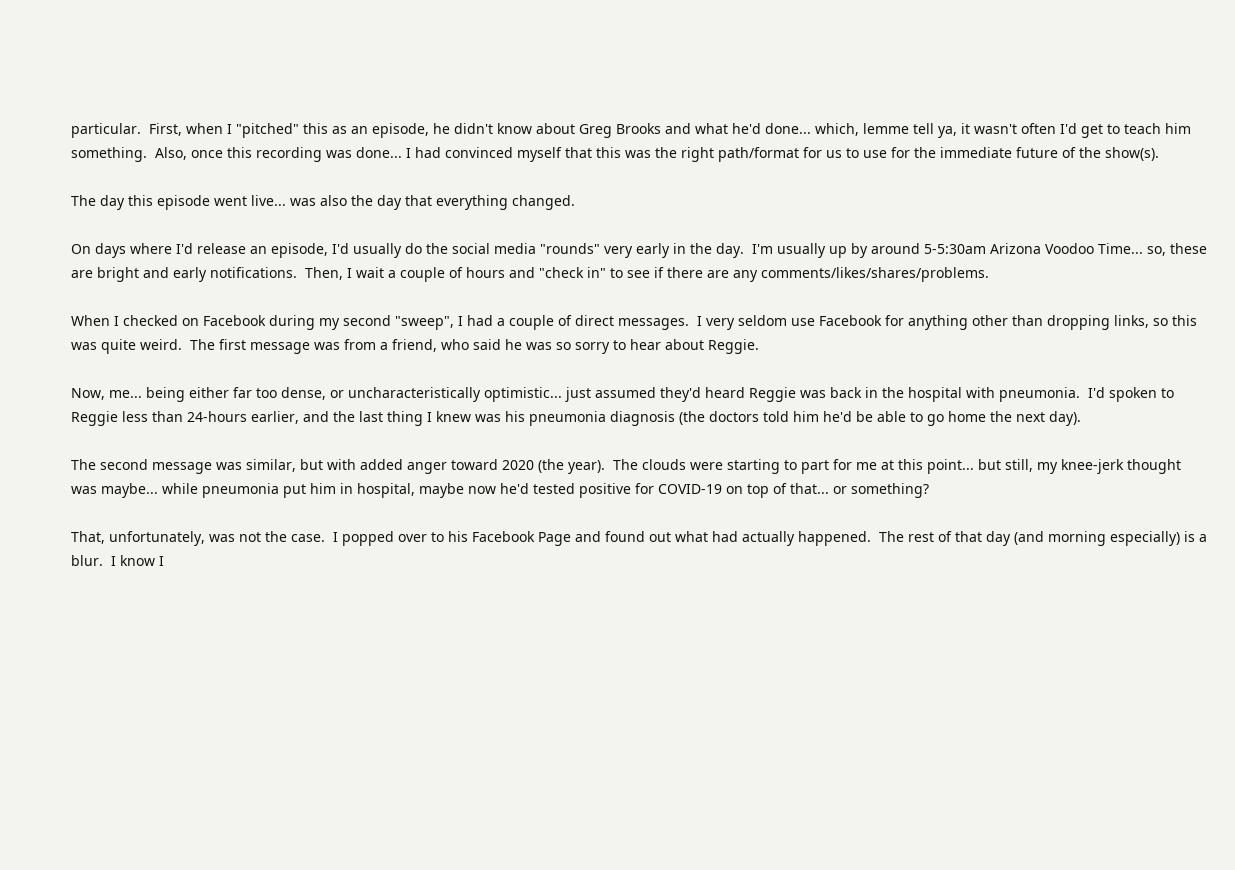particular.  First, when I "pitched" this as an episode, he didn't know about Greg Brooks and what he'd done... which, lemme tell ya, it wasn't often I'd get to teach him something.  Also, once this recording was done... I had convinced myself that this was the right path/format for us to use for the immediate future of the show(s).

The day this episode went live... was also the day that everything changed.

On days where I'd release an episode, I'd usually do the social media "rounds" very early in the day.  I'm usually up by around 5-5:30am Arizona Voodoo Time... so, these are bright and early notifications.  Then, I wait a couple of hours and "check in" to see if there are any comments/likes/shares/problems.

When I checked on Facebook during my second "sweep", I had a couple of direct messages.  I very seldom use Facebook for anything other than dropping links, so this was quite weird.  The first message was from a friend, who said he was so sorry to hear about Reggie.

Now, me... being either far too dense, or uncharacteristically optimistic... just assumed they'd heard Reggie was back in the hospital with pneumonia.  I'd spoken to Reggie less than 24-hours earlier, and the last thing I knew was his pneumonia diagnosis (the doctors told him he'd be able to go home the next day).

The second message was similar, but with added anger toward 2020 (the year).  The clouds were starting to part for me at this point... but still, my knee-jerk thought was maybe... while pneumonia put him in hospital, maybe now he'd tested positive for COVID-19 on top of that... or something?

That, unfortunately, was not the case.  I popped over to his Facebook Page and found out what had actually happened.  The rest of that day (and morning especially) is a blur.  I know I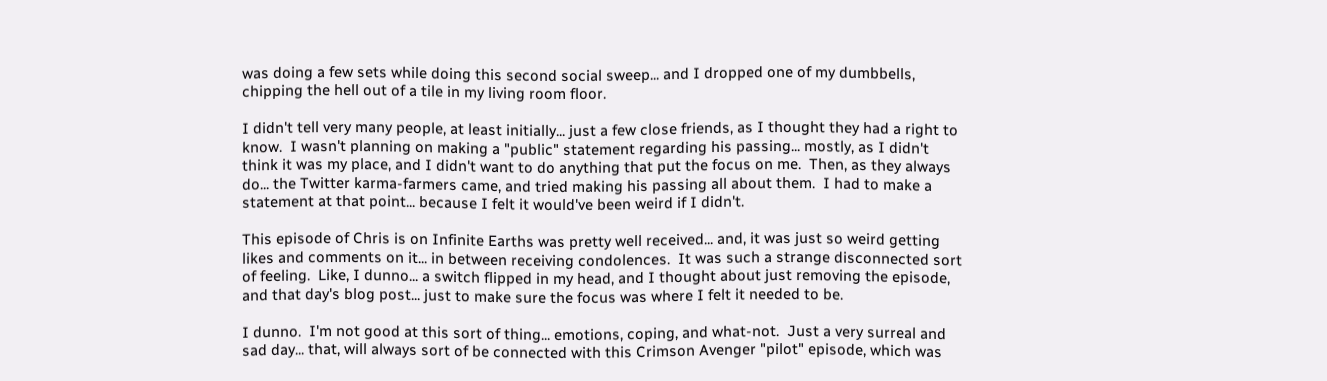was doing a few sets while doing this second social sweep... and I dropped one of my dumbbells, chipping the hell out of a tile in my living room floor.

I didn't tell very many people, at least initially... just a few close friends, as I thought they had a right to know.  I wasn't planning on making a "public" statement regarding his passing... mostly, as I didn't think it was my place, and I didn't want to do anything that put the focus on me.  Then, as they always do... the Twitter karma-farmers came, and tried making his passing all about them.  I had to make a statement at that point... because I felt it would've been weird if I didn't.

This episode of Chris is on Infinite Earths was pretty well received... and, it was just so weird getting likes and comments on it... in between receiving condolences.  It was such a strange disconnected sort of feeling.  Like, I dunno... a switch flipped in my head, and I thought about just removing the episode, and that day's blog post... just to make sure the focus was where I felt it needed to be.

I dunno.  I'm not good at this sort of thing... emotions, coping, and what-not.  Just a very surreal and sad day... that, will always sort of be connected with this Crimson Avenger "pilot" episode, which was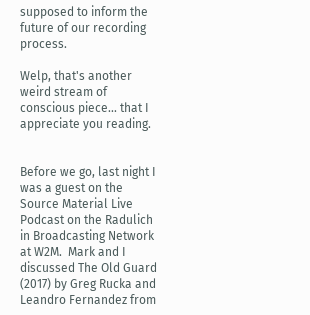supposed to inform the future of our recording process.

Welp, that's another weird stream of conscious piece... that I appreciate you reading.


Before we go, last night I was a guest on the Source Material Live Podcast on the Radulich in Broadcasting Network at W2M.  Mark and I discussed The Old Guard (2017) by Greg Rucka and Leandro Fernandez from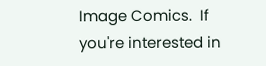Image Comics.  If you're interested in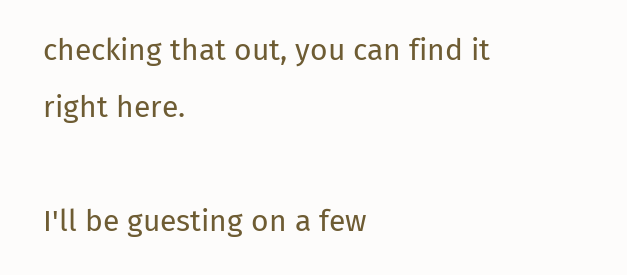checking that out, you can find it right here.

I'll be guesting on a few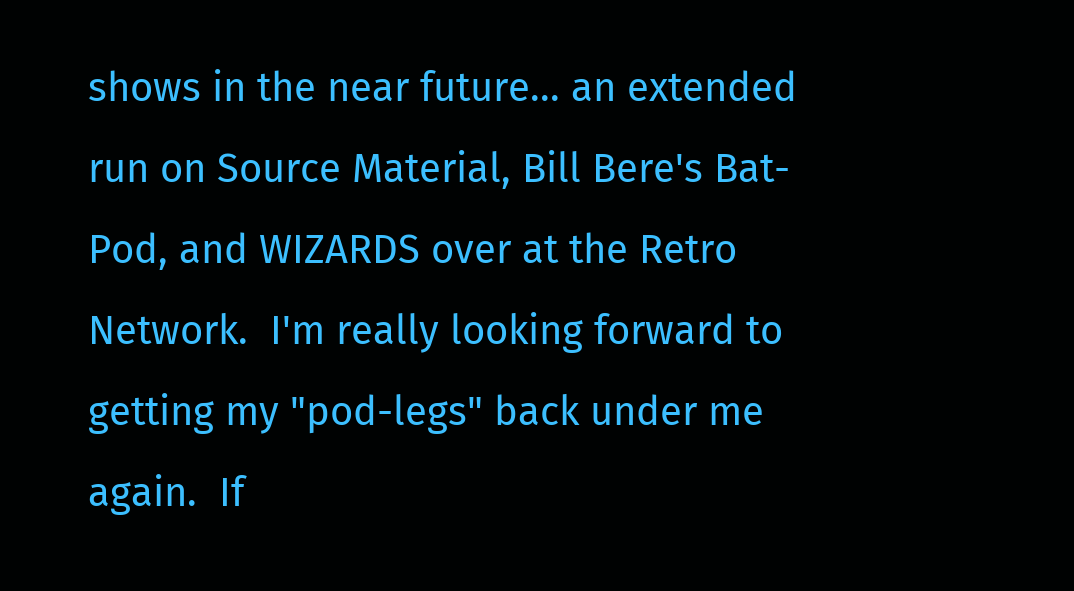shows in the near future... an extended run on Source Material, Bill Bere's Bat-Pod, and WIZARDS over at the Retro Network.  I'm really looking forward to getting my "pod-legs" back under me again.  If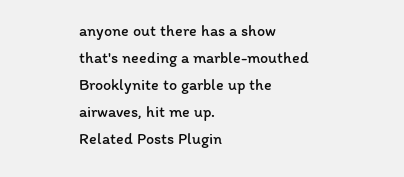anyone out there has a show that's needing a marble-mouthed Brooklynite to garble up the airwaves, hit me up.
Related Posts Plugin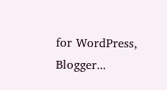for WordPress, Blogger...